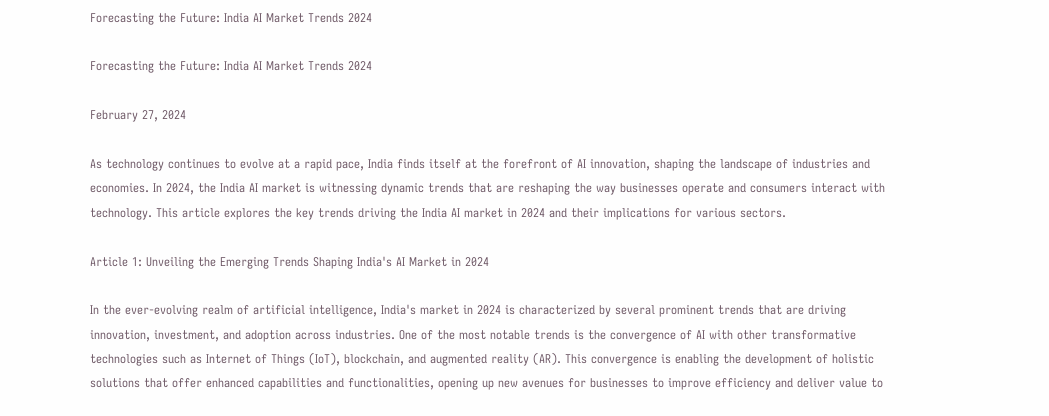Forecasting the Future: India AI Market Trends 2024

Forecasting the Future: India AI Market Trends 2024

February 27, 2024

As technology continues to evolve at a rapid pace, India finds itself at the forefront of AI innovation, shaping the landscape of industries and economies. In 2024, the India AI market is witnessing dynamic trends that are reshaping the way businesses operate and consumers interact with technology. This article explores the key trends driving the India AI market in 2024 and their implications for various sectors.

Article 1: Unveiling the Emerging Trends Shaping India's AI Market in 2024

In the ever-evolving realm of artificial intelligence, India's market in 2024 is characterized by several prominent trends that are driving innovation, investment, and adoption across industries. One of the most notable trends is the convergence of AI with other transformative technologies such as Internet of Things (IoT), blockchain, and augmented reality (AR). This convergence is enabling the development of holistic solutions that offer enhanced capabilities and functionalities, opening up new avenues for businesses to improve efficiency and deliver value to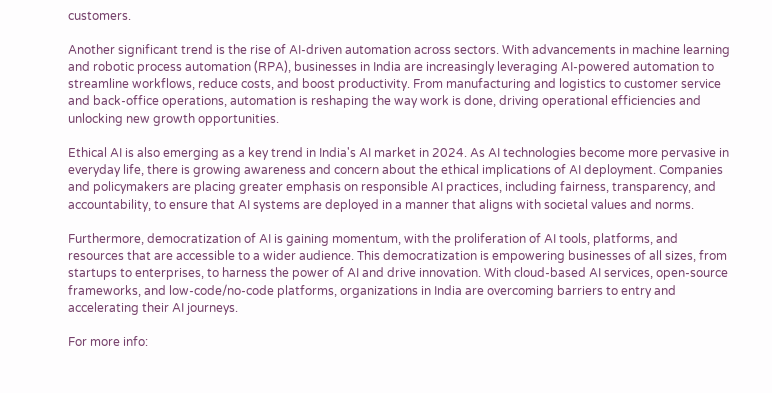customers.

Another significant trend is the rise of AI-driven automation across sectors. With advancements in machine learning and robotic process automation (RPA), businesses in India are increasingly leveraging AI-powered automation to streamline workflows, reduce costs, and boost productivity. From manufacturing and logistics to customer service and back-office operations, automation is reshaping the way work is done, driving operational efficiencies and unlocking new growth opportunities.

Ethical AI is also emerging as a key trend in India's AI market in 2024. As AI technologies become more pervasive in everyday life, there is growing awareness and concern about the ethical implications of AI deployment. Companies and policymakers are placing greater emphasis on responsible AI practices, including fairness, transparency, and accountability, to ensure that AI systems are deployed in a manner that aligns with societal values and norms.

Furthermore, democratization of AI is gaining momentum, with the proliferation of AI tools, platforms, and resources that are accessible to a wider audience. This democratization is empowering businesses of all sizes, from startups to enterprises, to harness the power of AI and drive innovation. With cloud-based AI services, open-source frameworks, and low-code/no-code platforms, organizations in India are overcoming barriers to entry and accelerating their AI journeys.

For more info: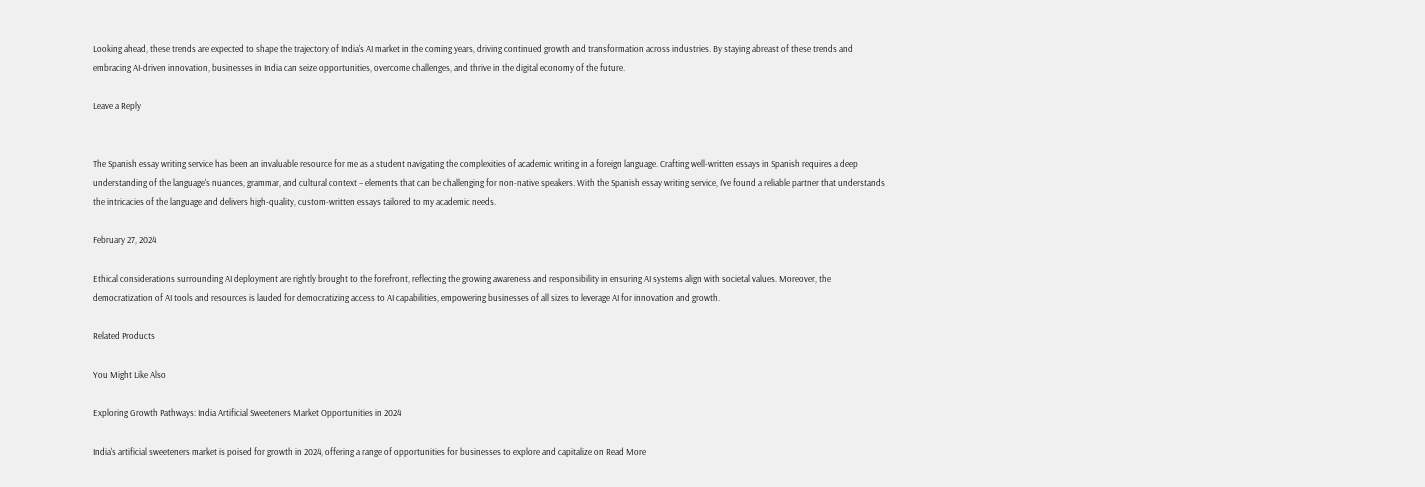Looking ahead, these trends are expected to shape the trajectory of India's AI market in the coming years, driving continued growth and transformation across industries. By staying abreast of these trends and embracing AI-driven innovation, businesses in India can seize opportunities, overcome challenges, and thrive in the digital economy of the future.

Leave a Reply


The Spanish essay writing service has been an invaluable resource for me as a student navigating the complexities of academic writing in a foreign language. Crafting well-written essays in Spanish requires a deep understanding of the language's nuances, grammar, and cultural context – elements that can be challenging for non-native speakers. With the Spanish essay writing service, I've found a reliable partner that understands the intricacies of the language and delivers high-quality, custom-written essays tailored to my academic needs.

February 27, 2024

Ethical considerations surrounding AI deployment are rightly brought to the forefront, reflecting the growing awareness and responsibility in ensuring AI systems align with societal values. Moreover, the democratization of AI tools and resources is lauded for democratizing access to AI capabilities, empowering businesses of all sizes to leverage AI for innovation and growth.

Related Products

You Might Like Also

Exploring Growth Pathways: India Artificial Sweeteners Market Opportunities in 2024

India's artificial sweeteners market is poised for growth in 2024, offering a range of opportunities for businesses to explore and capitalize on Read More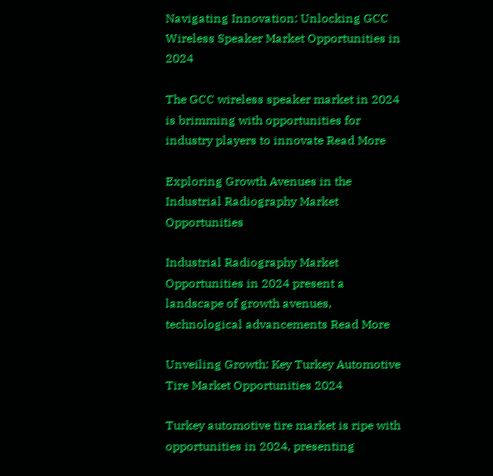Navigating Innovation: Unlocking GCC Wireless Speaker Market Opportunities in 2024

The GCC wireless speaker market in 2024 is brimming with opportunities for industry players to innovate Read More

Exploring Growth Avenues in the Industrial Radiography Market Opportunities

Industrial Radiography Market Opportunities in 2024 present a landscape of growth avenues, technological advancements Read More

Unveiling Growth: Key Turkey Automotive Tire Market Opportunities 2024

Turkey automotive tire market is ripe with opportunities in 2024, presenting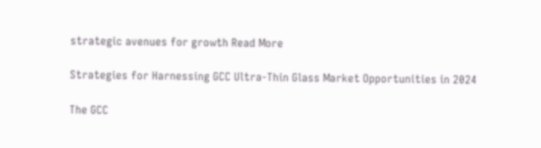strategic avenues for growth Read More

Strategies for Harnessing GCC Ultra-Thin Glass Market Opportunities in 2024

The GCC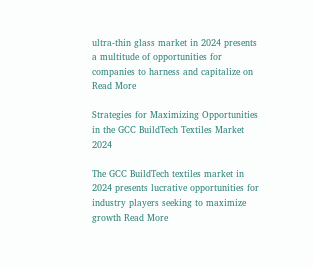ultra-thin glass market in 2024 presents a multitude of opportunities for companies to harness and capitalize on Read More

Strategies for Maximizing Opportunities in the GCC BuildTech Textiles Market 2024

The GCC BuildTech textiles market in 2024 presents lucrative opportunities for industry players seeking to maximize growth Read More